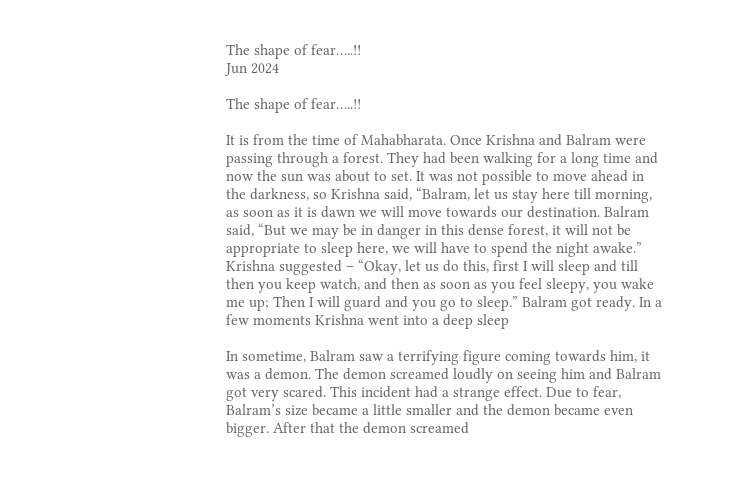The shape of fear…..!!
Jun 2024

The shape of fear…..!!

It is from the time of Mahabharata. Once Krishna and Balram were passing through a forest. They had been walking for a long time and now the sun was about to set. It was not possible to move ahead in the darkness, so Krishna said, “Balram, let us stay here till morning, as soon as it is dawn we will move towards our destination. Balram said, “But we may be in danger in this dense forest, it will not be appropriate to sleep here, we will have to spend the night awake.” Krishna suggested – “Okay, let us do this, first I will sleep and till then you keep watch, and then as soon as you feel sleepy, you wake me up; Then I will guard and you go to sleep.” Balram got ready. In a few moments Krishna went into a deep sleep

In sometime, Balram saw a terrifying figure coming towards him, it was a demon. The demon screamed loudly on seeing him and Balram got very scared. This incident had a strange effect. Due to fear, Balram’s size became a little smaller and the demon became even bigger. After that the demon screamed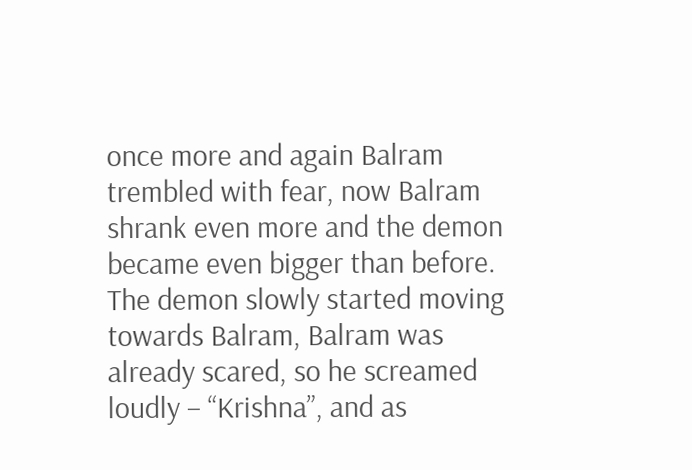once more and again Balram trembled with fear, now Balram shrank even more and the demon became even bigger than before. The demon slowly started moving towards Balram, Balram was already scared, so he screamed loudly – “Krishna”, and as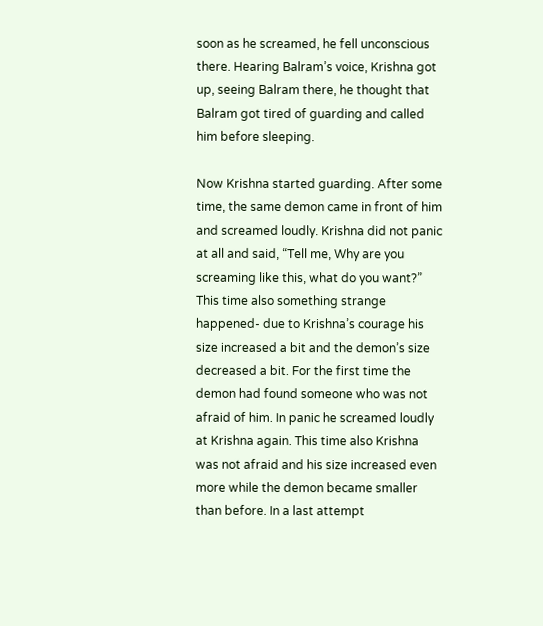soon as he screamed, he fell unconscious there. Hearing Balram’s voice, Krishna got up, seeing Balram there, he thought that Balram got tired of guarding and called him before sleeping.

Now Krishna started guarding. After some time, the same demon came in front of him and screamed loudly. Krishna did not panic at all and said, “Tell me, Why are you screaming like this, what do you want?” This time also something strange happened- due to Krishna’s courage his size increased a bit and the demon’s size decreased a bit. For the first time the demon had found someone who was not afraid of him. In panic he screamed loudly at Krishna again. This time also Krishna was not afraid and his size increased even more while the demon became smaller than before. In a last attempt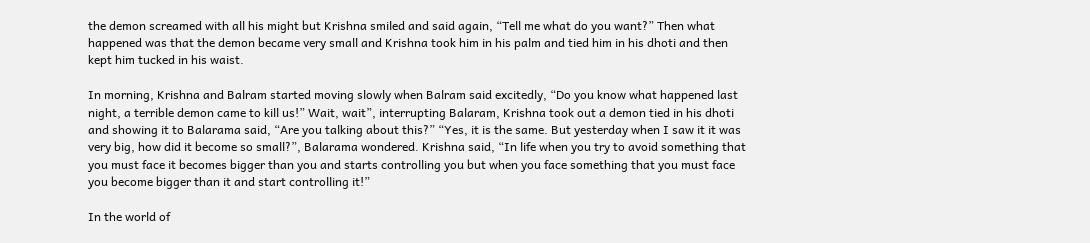the demon screamed with all his might but Krishna smiled and said again, “Tell me what do you want?” Then what happened was that the demon became very small and Krishna took him in his palm and tied him in his dhoti and then kept him tucked in his waist.

In morning, Krishna and Balram started moving slowly when Balram said excitedly, “Do you know what happened last night, a terrible demon came to kill us!” Wait, wait”, interrupting Balaram, Krishna took out a demon tied in his dhoti and showing it to Balarama said, “Are you talking about this?” “Yes, it is the same. But yesterday when I saw it it was very big, how did it become so small?”, Balarama wondered. Krishna said, “In life when you try to avoid something that you must face it becomes bigger than you and starts controlling you but when you face something that you must face you become bigger than it and start controlling it!”

In the world of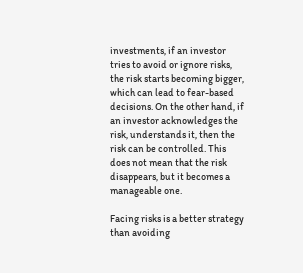investments, if an investor tries to avoid or ignore risks, the risk starts becoming bigger, which can lead to fear-based decisions. On the other hand, if an investor acknowledges the risk, understands it, then the risk can be controlled. This does not mean that the risk disappears, but it becomes a manageable one.

Facing risks is a better strategy than avoiding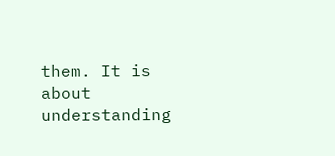them. It is about understanding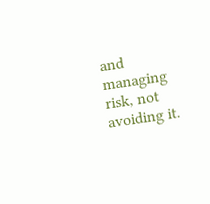and managing risk, not avoiding it.